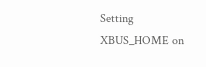Setting XBUS_HOME on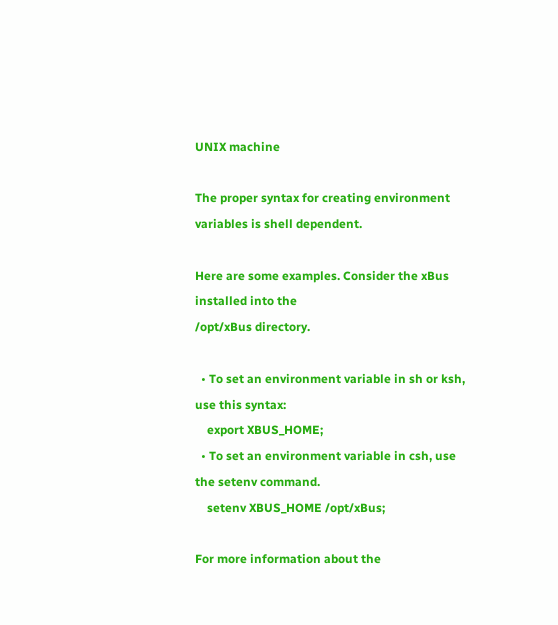UNIX machine

The proper syntax for creating environment variables is shell dependent.

Here are some examples. Consider the xBus installed into the
/opt/xBus directory.

  • To set an environment variable in sh or ksh, use this syntax:
    export XBUS_HOME;
  • To set an environment variable in csh, use the setenv command.
    setenv XBUS_HOME /opt/xBus;

For more information about the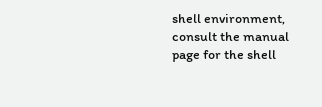shell environment, consult the manual
page for the shell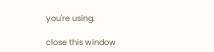you're using.

close this window